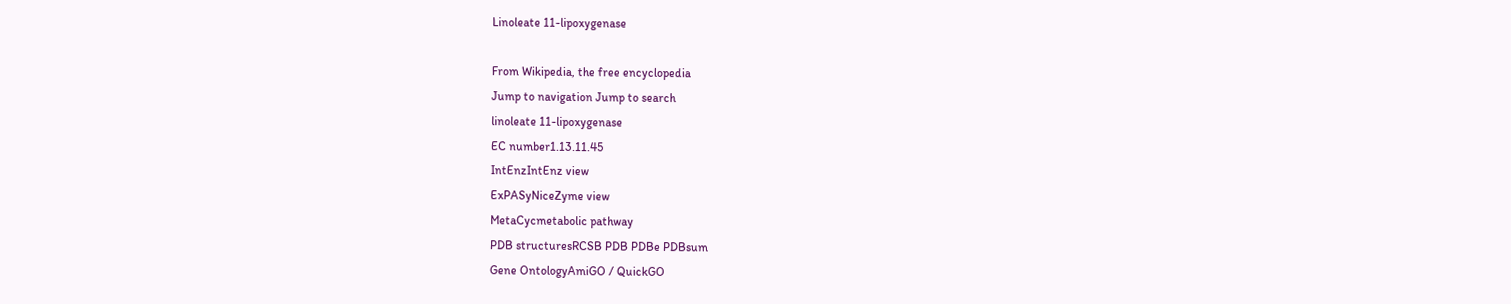Linoleate 11-lipoxygenase

From Wikipedia, the free encyclopedia
Jump to navigation Jump to search
linoleate 11-lipoxygenase
EC number1.13.11.45
IntEnzIntEnz view
ExPASyNiceZyme view
MetaCycmetabolic pathway
PDB structuresRCSB PDB PDBe PDBsum
Gene OntologyAmiGO / QuickGO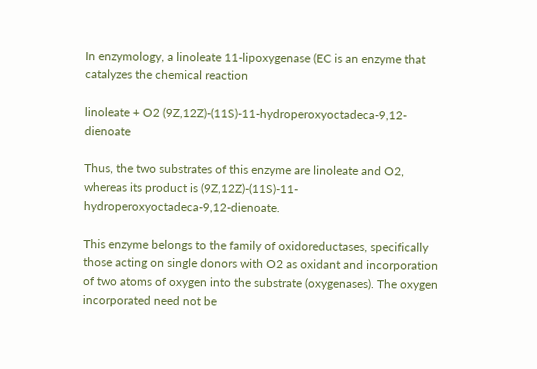In enzymology, a linoleate 11-lipoxygenase (EC is an enzyme that catalyzes the chemical reaction

linoleate + O2 (9Z,12Z)-(11S)-11-hydroperoxyoctadeca-9,12-dienoate

Thus, the two substrates of this enzyme are linoleate and O2, whereas its product is (9Z,12Z)-(11S)-11-hydroperoxyoctadeca-9,12-dienoate.

This enzyme belongs to the family of oxidoreductases, specifically those acting on single donors with O2 as oxidant and incorporation of two atoms of oxygen into the substrate (oxygenases). The oxygen incorporated need not be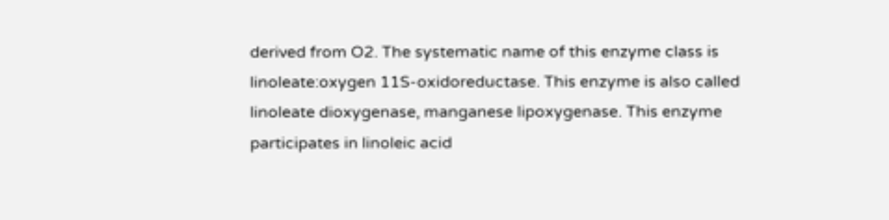derived from O2. The systematic name of this enzyme class is linoleate:oxygen 11S-oxidoreductase. This enzyme is also called linoleate dioxygenase, manganese lipoxygenase. This enzyme participates in linoleic acid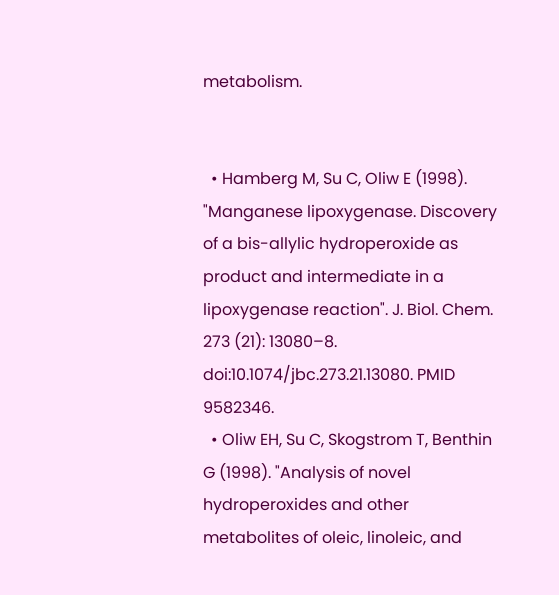metabolism.


  • Hamberg M, Su C, Oliw E (1998). "Manganese lipoxygenase. Discovery of a bis-allylic hydroperoxide as product and intermediate in a lipoxygenase reaction". J. Biol. Chem. 273 (21): 13080–8. doi:10.1074/jbc.273.21.13080. PMID 9582346.
  • Oliw EH, Su C, Skogstrom T, Benthin G (1998). "Analysis of novel hydroperoxides and other metabolites of oleic, linoleic, and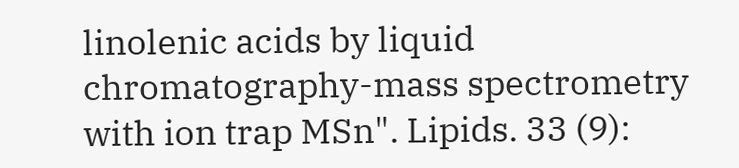linolenic acids by liquid chromatography-mass spectrometry with ion trap MSn". Lipids. 33 (9):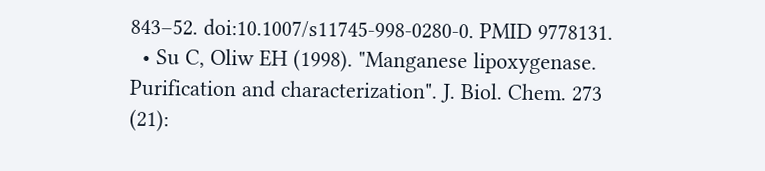843–52. doi:10.1007/s11745-998-0280-0. PMID 9778131.
  • Su C, Oliw EH (1998). "Manganese lipoxygenase. Purification and characterization". J. Biol. Chem. 273 (21):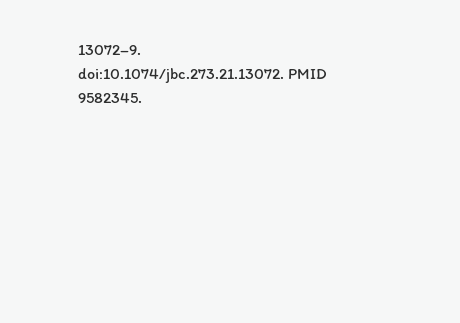13072–9. doi:10.1074/jbc.273.21.13072. PMID 9582345.